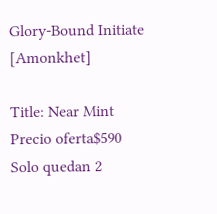Glory-Bound Initiate [Amonkhet]

Title: Near Mint
Precio oferta$590
Solo quedan 2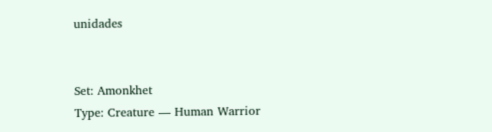unidades


Set: Amonkhet
Type: Creature — Human Warrior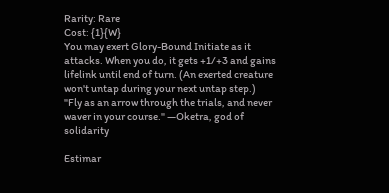Rarity: Rare
Cost: {1}{W}
You may exert Glory-Bound Initiate as it attacks. When you do, it gets +1/+3 and gains lifelink until end of turn. (An exerted creature won't untap during your next untap step.)
"Fly as an arrow through the trials, and never waver in your course." —Oketra, god of solidarity

Estimar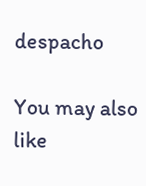despacho

You may also like